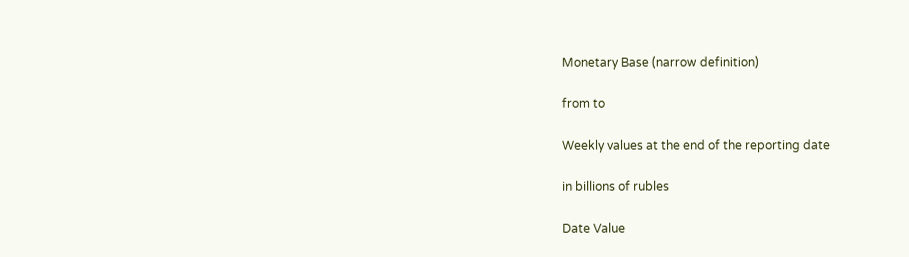Monetary Base (narrow definition)

from to

Weekly values at the end of the reporting date

in billions of rubles

Date Value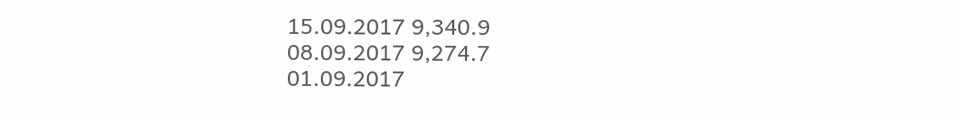15.09.2017 9,340.9
08.09.2017 9,274.7
01.09.2017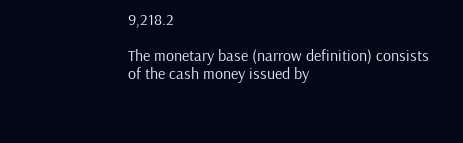9,218.2

The monetary base (narrow definition) consists of the cash money issued by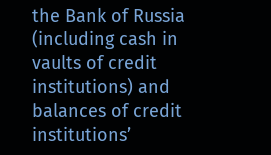the Bank of Russia (including cash in vaults of credit institutions) and balances of credit institutions’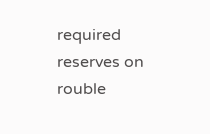required reserves on rouble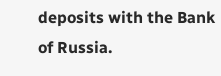deposits with the Bank of Russia.